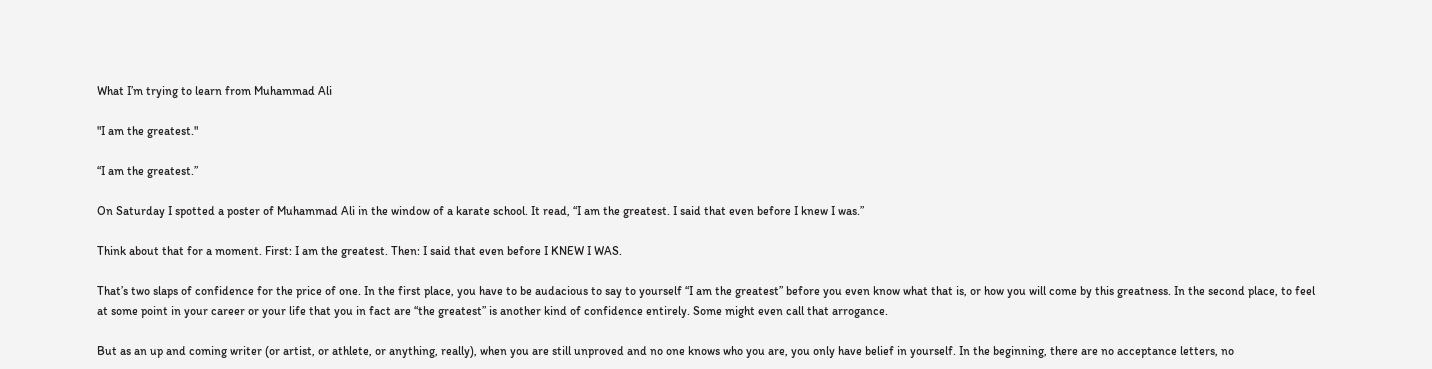What I’m trying to learn from Muhammad Ali

"I am the greatest."

“I am the greatest.”

On Saturday I spotted a poster of Muhammad Ali in the window of a karate school. It read, “I am the greatest. I said that even before I knew I was.”

Think about that for a moment. First: I am the greatest. Then: I said that even before I KNEW I WAS.

That’s two slaps of confidence for the price of one. In the first place, you have to be audacious to say to yourself “I am the greatest” before you even know what that is, or how you will come by this greatness. In the second place, to feel at some point in your career or your life that you in fact are “the greatest” is another kind of confidence entirely. Some might even call that arrogance.

But as an up and coming writer (or artist, or athlete, or anything, really), when you are still unproved and no one knows who you are, you only have belief in yourself. In the beginning, there are no acceptance letters, no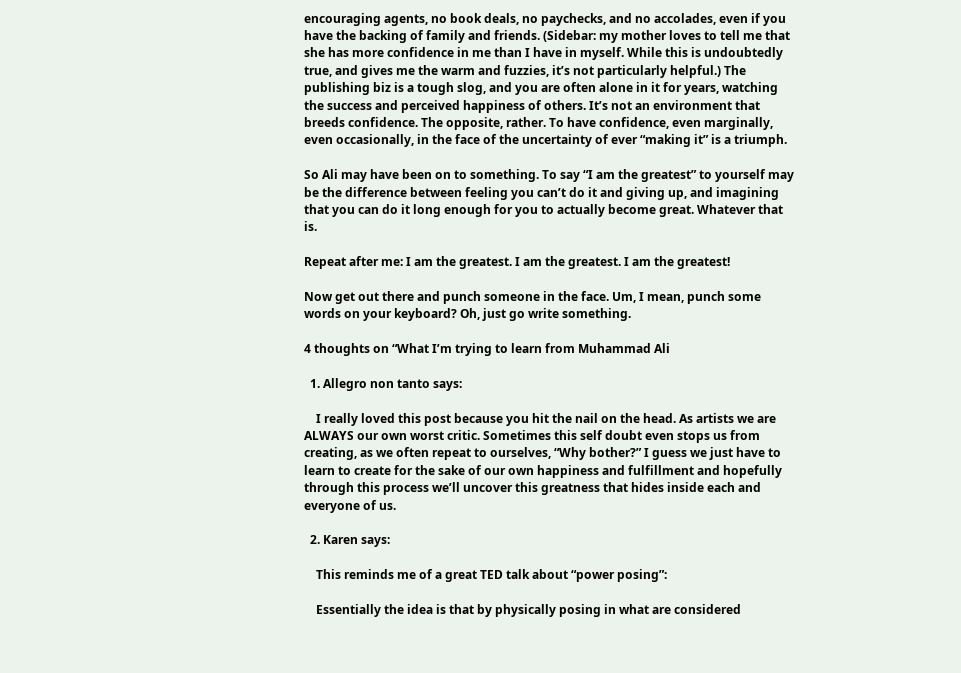encouraging agents, no book deals, no paychecks, and no accolades, even if you have the backing of family and friends. (Sidebar: my mother loves to tell me that she has more confidence in me than I have in myself. While this is undoubtedly true, and gives me the warm and fuzzies, it’s not particularly helpful.) The publishing biz is a tough slog, and you are often alone in it for years, watching the success and perceived happiness of others. It’s not an environment that breeds confidence. The opposite, rather. To have confidence, even marginally, even occasionally, in the face of the uncertainty of ever “making it” is a triumph.

So Ali may have been on to something. To say “I am the greatest” to yourself may be the difference between feeling you can’t do it and giving up, and imagining that you can do it long enough for you to actually become great. Whatever that is.

Repeat after me: I am the greatest. I am the greatest. I am the greatest!

Now get out there and punch someone in the face. Um, I mean, punch some words on your keyboard? Oh, just go write something.

4 thoughts on “What I’m trying to learn from Muhammad Ali

  1. Allegro non tanto says:

    I really loved this post because you hit the nail on the head. As artists we are ALWAYS our own worst critic. Sometimes this self doubt even stops us from creating, as we often repeat to ourselves, “Why bother?” I guess we just have to learn to create for the sake of our own happiness and fulfillment and hopefully through this process we’ll uncover this greatness that hides inside each and everyone of us.

  2. Karen says:

    This reminds me of a great TED talk about “power posing”:

    Essentially the idea is that by physically posing in what are considered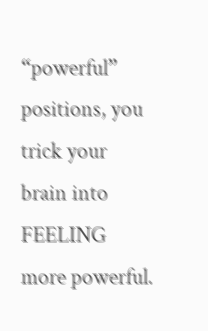“powerful” positions, you trick your brain into FEELING more powerful.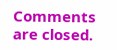Comments are closed.